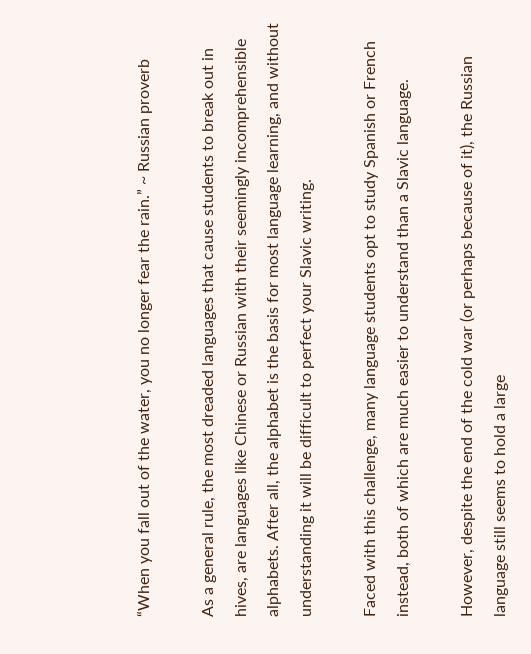“When you fall out of the water, you no longer fear the rain.” ~ Russian proverb

As a general rule, the most dreaded languages that cause students to break out in hives, are languages like Chinese or Russian with their seemingly incomprehensible alphabets. After all, the alphabet is the basis for most language learning, and without understanding it will be difficult to perfect your Slavic writing.

Faced with this challenge, many language students opt to study Spanish or French instead, both of which are much easier to understand than a Slavic language.

However, despite the end of the cold war (or perhaps because of it), the Russian language still seems to hold a large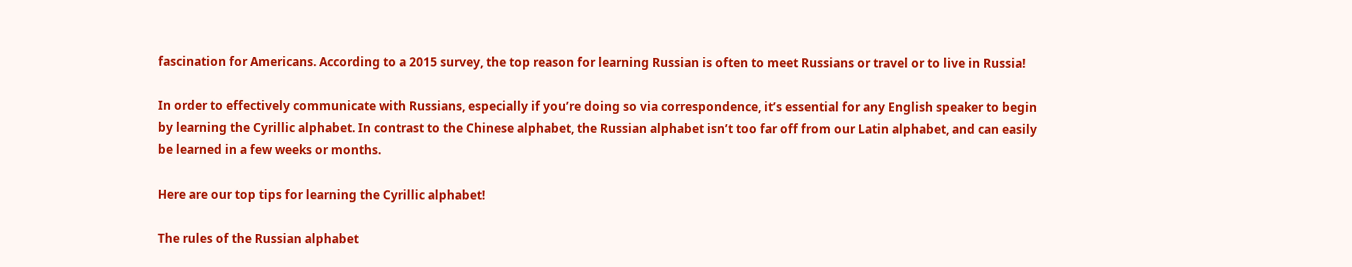fascination for Americans. According to a 2015 survey, the top reason for learning Russian is often to meet Russians or travel or to live in Russia!

In order to effectively communicate with Russians, especially if you’re doing so via correspondence, it’s essential for any English speaker to begin by learning the Cyrillic alphabet. In contrast to the Chinese alphabet, the Russian alphabet isn’t too far off from our Latin alphabet, and can easily be learned in a few weeks or months.

Here are our top tips for learning the Cyrillic alphabet!

The rules of the Russian alphabet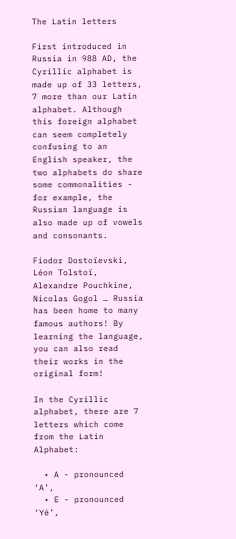The Latin letters

First introduced in Russia in 988 AD, the Cyrillic alphabet is made up of 33 letters, 7 more than our Latin alphabet. Although this foreign alphabet can seem completely confusing to an English speaker, the two alphabets do share some commonalities - for example, the Russian language is also made up of vowels and consonants.

Fiodor Dostoïevski, Léon Tolstoï, Alexandre Pouchkine, Nicolas Gogol … Russia has been home to many famous authors! By learning the language, you can also read their works in the original form!

In the Cyrillic alphabet, there are 7 letters which come from the Latin Alphabet:

  • A - pronounced ‘A’,
  • E - pronounced ‘Yé’,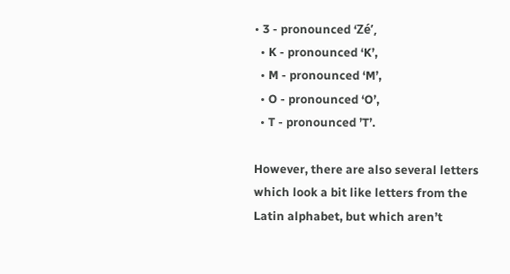• 3 - pronounced ‘Zé’,
  • K - pronounced ‘K’,
  • M - pronounced ‘M’,
  • O - pronounced ‘O’,
  • T - pronounced ’T’.

However, there are also several letters which look a bit like letters from the Latin alphabet, but which aren’t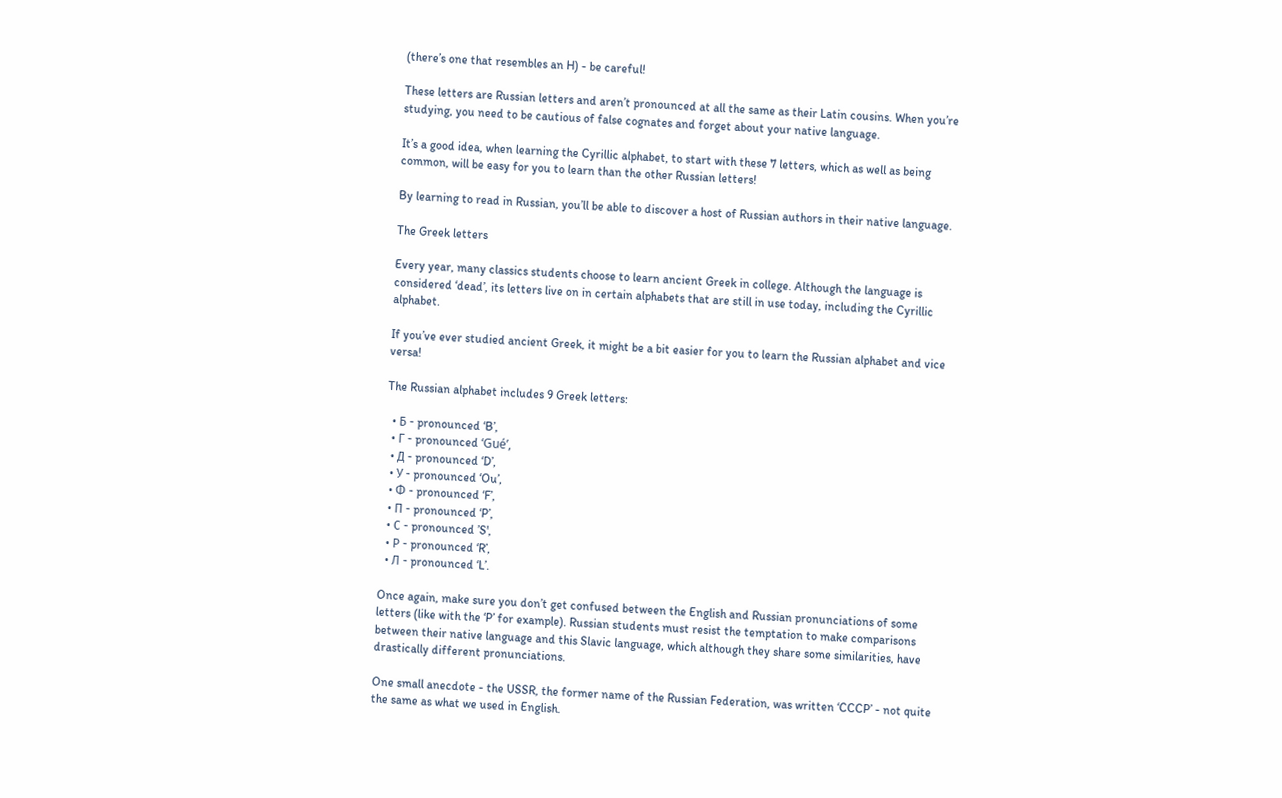(there’s one that resembles an H) - be careful!

These letters are Russian letters and aren’t pronounced at all the same as their Latin cousins. When you’re studying, you need to be cautious of false cognates and forget about your native language.

It’s a good idea, when learning the Cyrillic alphabet, to start with these 7 letters, which as well as being common, will be easy for you to learn than the other Russian letters!

By learning to read in Russian, you’ll be able to discover a host of Russian authors in their native language.

The Greek letters

Every year, many classics students choose to learn ancient Greek in college. Although the language is considered ‘dead’, its letters live on in certain alphabets that are still in use today, including the Cyrillic alphabet.

If you’ve ever studied ancient Greek, it might be a bit easier for you to learn the Russian alphabet and vice versa!

The Russian alphabet includes 9 Greek letters:

  • Б - pronounced ‘B’,
  • Г - pronounced ‘Gué’,
  • Д - pronounced ‘D’,
  • У - pronounced ‘Ou’,
  • Ф - pronounced ‘F’,
  • П - pronounced ‘P’,
  • С - pronounced ’S',
  • Р - pronounced ‘R’,
  • Л - pronounced ‘L’.

Once again, make sure you don’t get confused between the English and Russian pronunciations of some letters (like with the ‘P’ for example). Russian students must resist the temptation to make comparisons between their native language and this Slavic language, which although they share some similarities, have drastically different pronunciations.

One small anecdote - the USSR, the former name of the Russian Federation, was written ‘CCCP’ - not quite the same as what we used in English.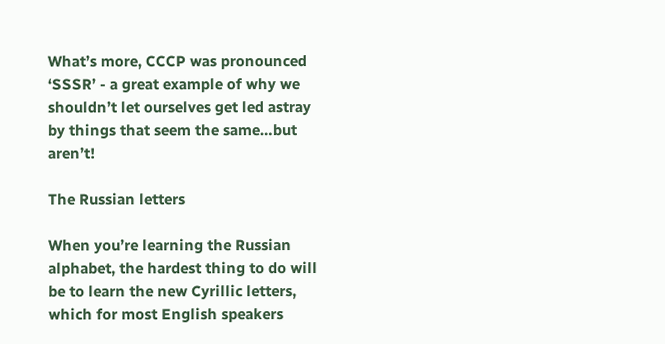What’s more, CCCP was pronounced ‘SSSR’ - a great example of why we shouldn’t let ourselves get led astray by things that seem the same…but aren’t!

The Russian letters

When you’re learning the Russian alphabet, the hardest thing to do will be to learn the new Cyrillic letters, which for most English speakers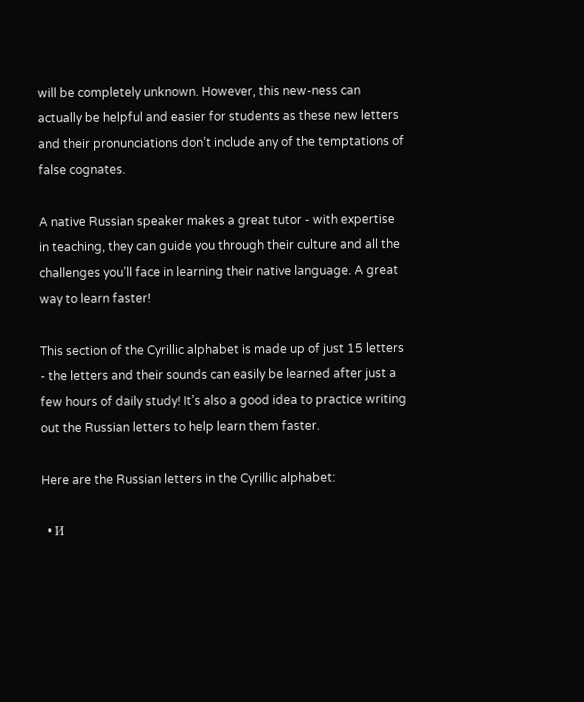will be completely unknown. However, this new-ness can actually be helpful and easier for students as these new letters and their pronunciations don’t include any of the temptations of false cognates.

A native Russian speaker makes a great tutor - with expertise in teaching, they can guide you through their culture and all the challenges you’ll face in learning their native language. A great way to learn faster!

This section of the Cyrillic alphabet is made up of just 15 letters - the letters and their sounds can easily be learned after just a few hours of daily study! It’s also a good idea to practice writing out the Russian letters to help learn them faster.

Here are the Russian letters in the Cyrillic alphabet:

  • И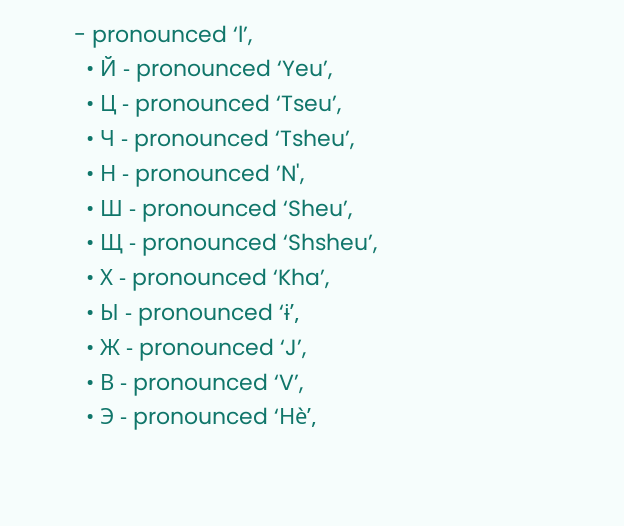- pronounced ‘l’,
  • Й - pronounced ‘Yeu’,
  • Ц - pronounced ‘Tseu’,
  • Ч - pronounced ‘Tsheu’,
  • Н - pronounced ’N',
  • Ш - pronounced ‘Sheu’,
  • Щ - pronounced ‘Shsheu’,
  • Х - pronounced ‘Kha’,
  • Ы - pronounced ‘ɨ’,
  • Ж - pronounced ‘J’,
  • В - pronounced ‘V’,
  • Э - pronounced ‘Hè’,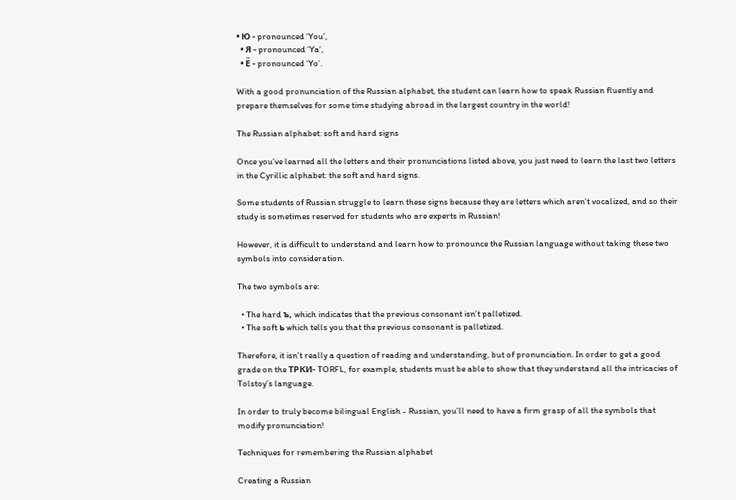• Ю - pronounced ‘You’,
  • Я - pronounced ‘Ya’,
  • Ё - pronounced ‘Yo’.

With a good pronunciation of the Russian alphabet, the student can learn how to speak Russian fluently and prepare themselves for some time studying abroad in the largest country in the world!

The Russian alphabet: soft and hard signs

Once you’ve learned all the letters and their pronunciations listed above, you just need to learn the last two letters in the Cyrillic alphabet: the soft and hard signs.

Some students of Russian struggle to learn these signs because they are letters which aren’t vocalized, and so their study is sometimes reserved for students who are experts in Russian!

However, it is difficult to understand and learn how to pronounce the Russian language without taking these two symbols into consideration.

The two symbols are:

  • The hard ъ, which indicates that the previous consonant isn’t palletized.
  • The soft ь which tells you that the previous consonant is palletized.

Therefore, it isn’t really a question of reading and understanding, but of pronunciation. In order to get a good grade on the ТРКИ- TORFL, for example, students must be able to show that they understand all the intricacies of Tolstoy’s language.

In order to truly become bilingual English - Russian, you’ll need to have a firm grasp of all the symbols that modify pronunciation!

Techniques for remembering the Russian alphabet

Creating a Russian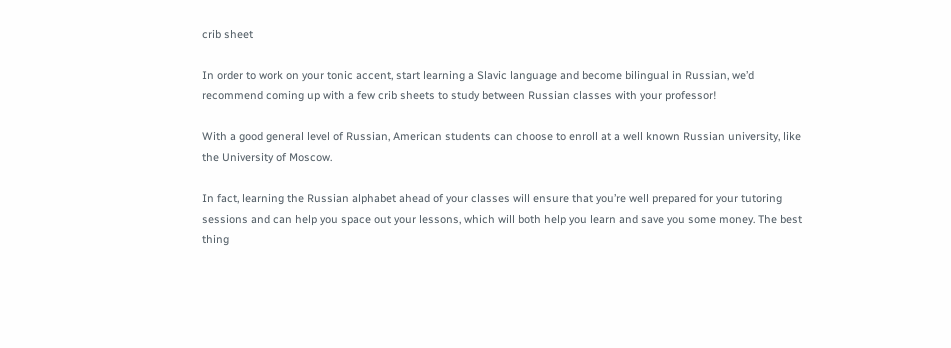crib sheet

In order to work on your tonic accent, start learning a Slavic language and become bilingual in Russian, we’d recommend coming up with a few crib sheets to study between Russian classes with your professor!

With a good general level of Russian, American students can choose to enroll at a well known Russian university, like the University of Moscow.

In fact, learning the Russian alphabet ahead of your classes will ensure that you’re well prepared for your tutoring sessions and can help you space out your lessons, which will both help you learn and save you some money. The best thing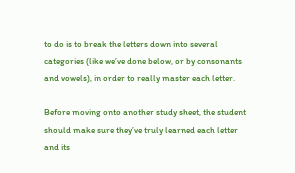to do is to break the letters down into several categories (like we’ve done below, or by consonants and vowels), in order to really master each letter.

Before moving onto another study sheet, the student should make sure they’ve truly learned each letter and its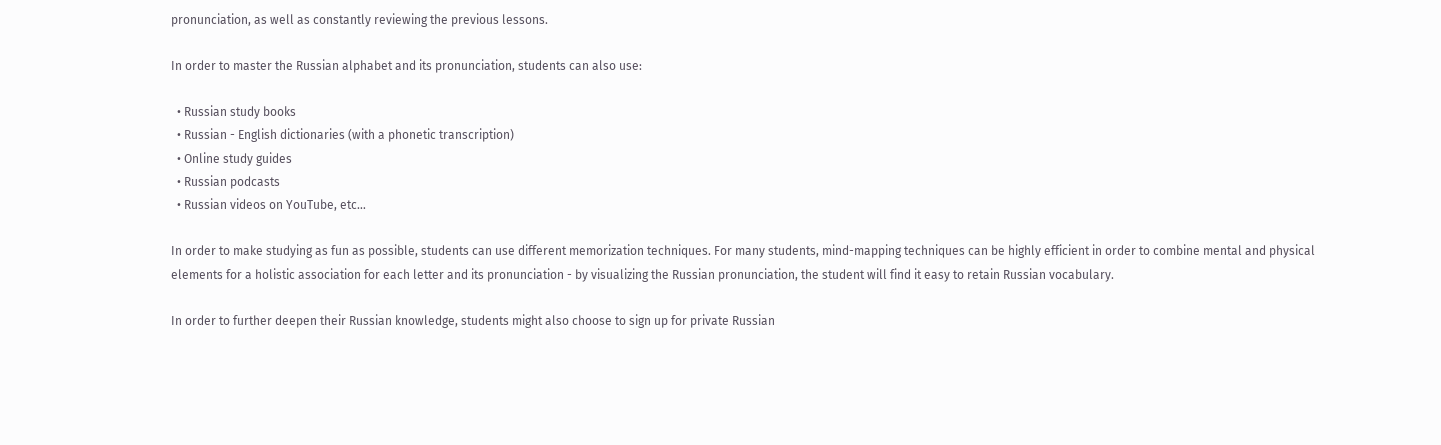pronunciation, as well as constantly reviewing the previous lessons.

In order to master the Russian alphabet and its pronunciation, students can also use:

  • Russian study books
  • Russian - English dictionaries (with a phonetic transcription)
  • Online study guides
  • Russian podcasts
  • Russian videos on YouTube, etc…

In order to make studying as fun as possible, students can use different memorization techniques. For many students, mind-mapping techniques can be highly efficient in order to combine mental and physical elements for a holistic association for each letter and its pronunciation - by visualizing the Russian pronunciation, the student will find it easy to retain Russian vocabulary.

In order to further deepen their Russian knowledge, students might also choose to sign up for private Russian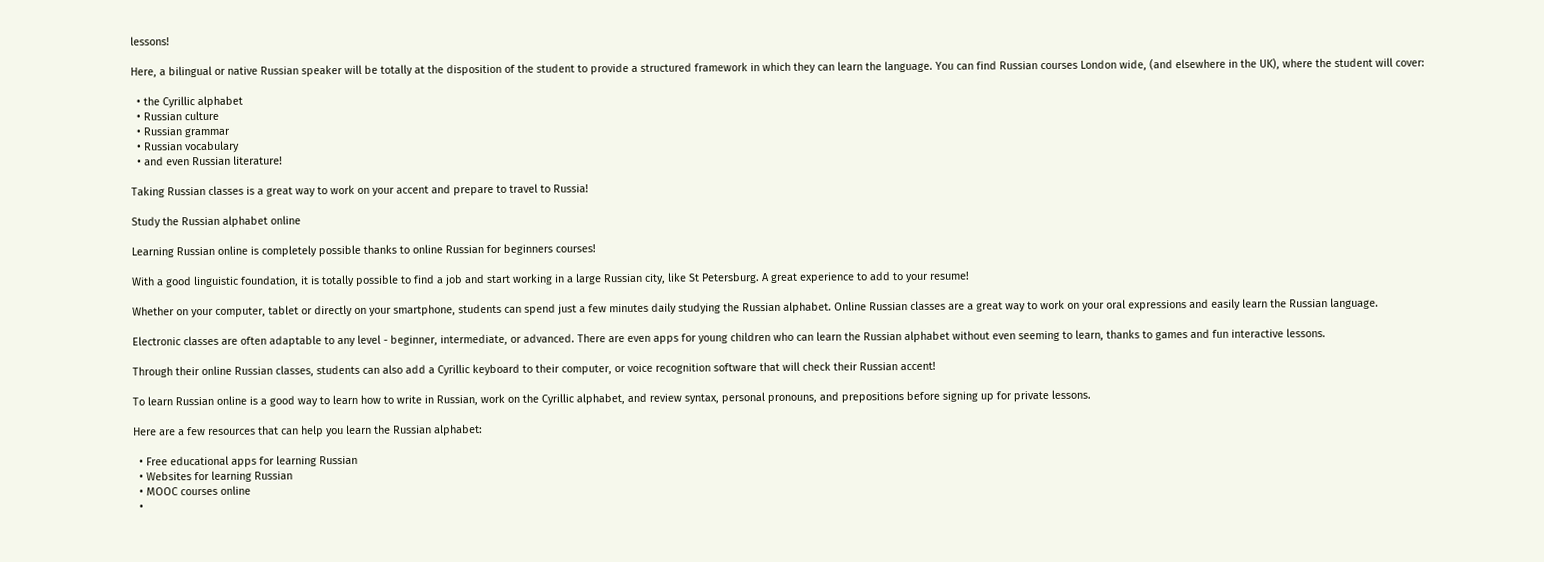lessons!

Here, a bilingual or native Russian speaker will be totally at the disposition of the student to provide a structured framework in which they can learn the language. You can find Russian courses London wide, (and elsewhere in the UK), where the student will cover:

  • the Cyrillic alphabet
  • Russian culture
  • Russian grammar
  • Russian vocabulary
  • and even Russian literature!

Taking Russian classes is a great way to work on your accent and prepare to travel to Russia!

Study the Russian alphabet online

Learning Russian online is completely possible thanks to online Russian for beginners courses!

With a good linguistic foundation, it is totally possible to find a job and start working in a large Russian city, like St Petersburg. A great experience to add to your resume!

Whether on your computer, tablet or directly on your smartphone, students can spend just a few minutes daily studying the Russian alphabet. Online Russian classes are a great way to work on your oral expressions and easily learn the Russian language.

Electronic classes are often adaptable to any level - beginner, intermediate, or advanced. There are even apps for young children who can learn the Russian alphabet without even seeming to learn, thanks to games and fun interactive lessons.

Through their online Russian classes, students can also add a Cyrillic keyboard to their computer, or voice recognition software that will check their Russian accent!

To learn Russian online is a good way to learn how to write in Russian, work on the Cyrillic alphabet, and review syntax, personal pronouns, and prepositions before signing up for private lessons.

Here are a few resources that can help you learn the Russian alphabet:

  • Free educational apps for learning Russian
  • Websites for learning Russian
  • MOOC courses online
  •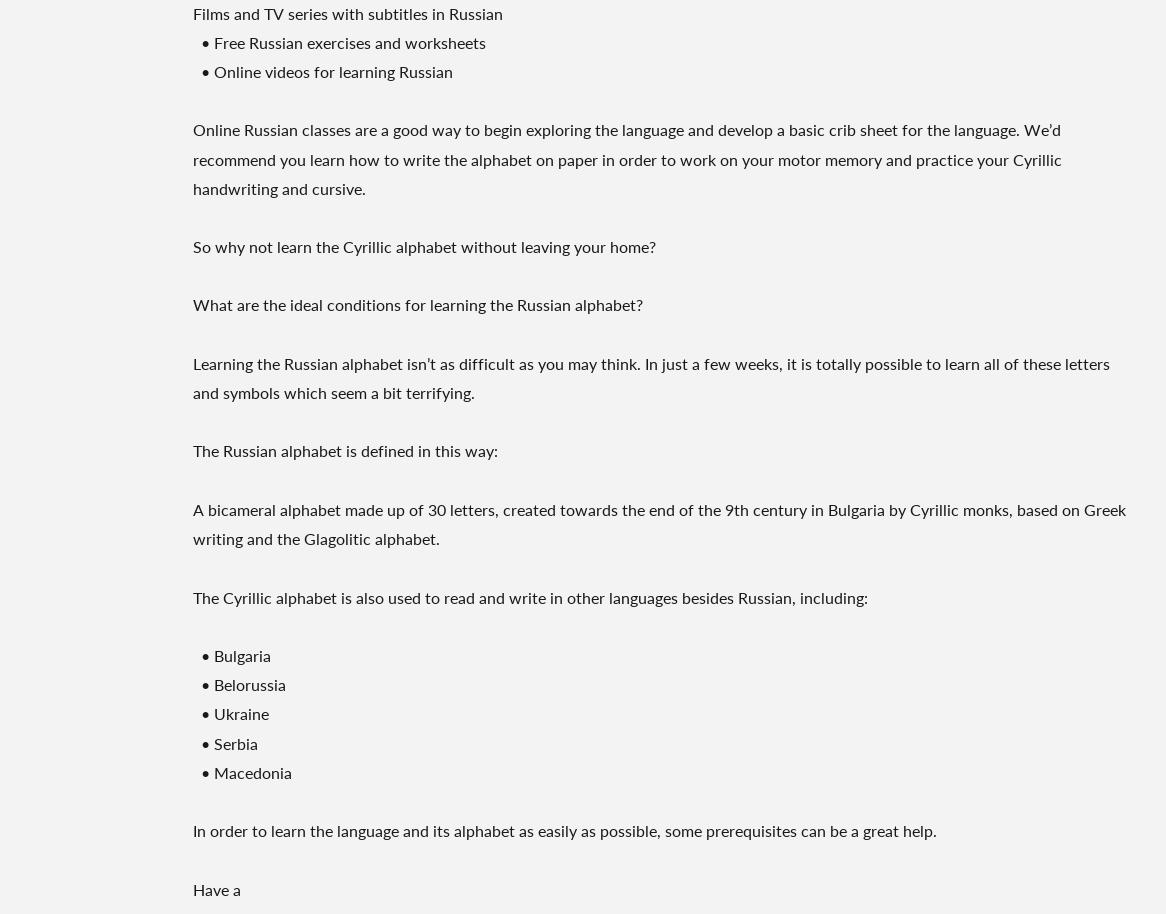Films and TV series with subtitles in Russian
  • Free Russian exercises and worksheets
  • Online videos for learning Russian

Online Russian classes are a good way to begin exploring the language and develop a basic crib sheet for the language. We’d recommend you learn how to write the alphabet on paper in order to work on your motor memory and practice your Cyrillic handwriting and cursive.

So why not learn the Cyrillic alphabet without leaving your home?

What are the ideal conditions for learning the Russian alphabet?

Learning the Russian alphabet isn’t as difficult as you may think. In just a few weeks, it is totally possible to learn all of these letters and symbols which seem a bit terrifying.

The Russian alphabet is defined in this way:

A bicameral alphabet made up of 30 letters, created towards the end of the 9th century in Bulgaria by Cyrillic monks, based on Greek writing and the Glagolitic alphabet.

The Cyrillic alphabet is also used to read and write in other languages besides Russian, including:

  • Bulgaria
  • Belorussia
  • Ukraine
  • Serbia
  • Macedonia

In order to learn the language and its alphabet as easily as possible, some prerequisites can be a great help.

Have a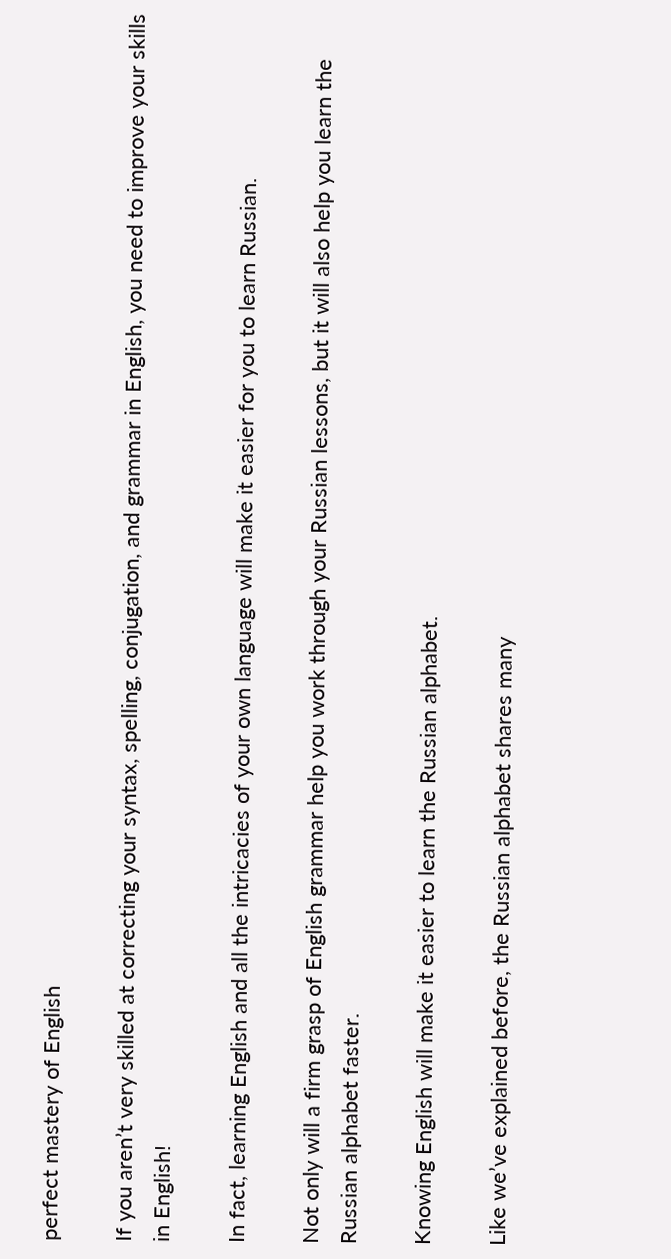perfect mastery of English

If you aren’t very skilled at correcting your syntax, spelling, conjugation, and grammar in English, you need to improve your skills in English!

In fact, learning English and all the intricacies of your own language will make it easier for you to learn Russian.

Not only will a firm grasp of English grammar help you work through your Russian lessons, but it will also help you learn the Russian alphabet faster.

Knowing English will make it easier to learn the Russian alphabet.

Like we’ve explained before, the Russian alphabet shares many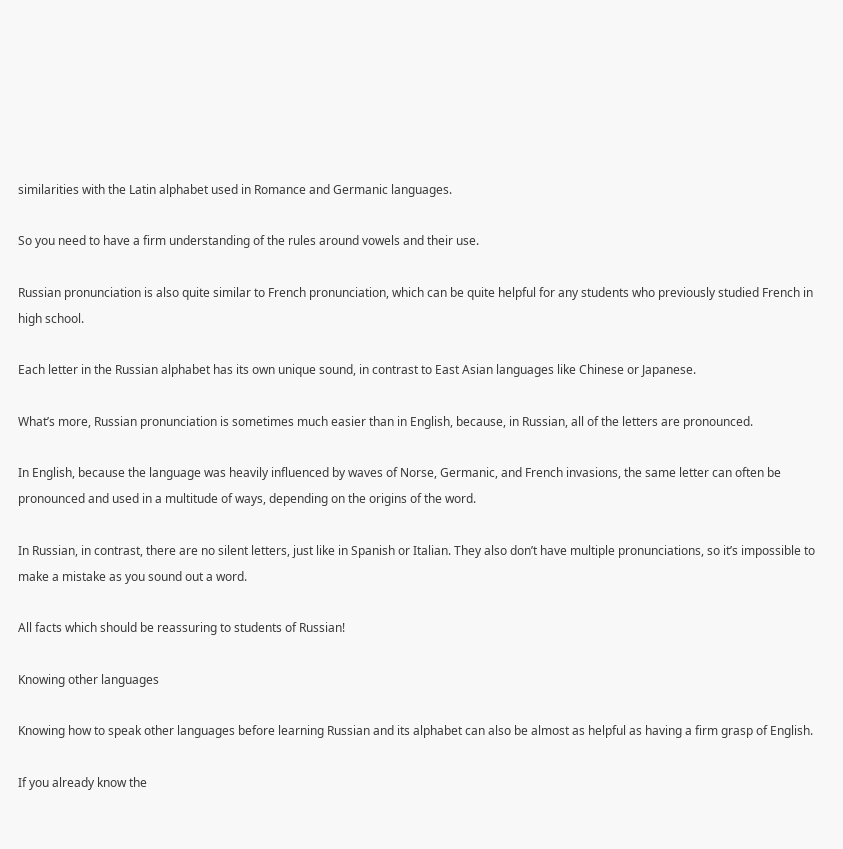similarities with the Latin alphabet used in Romance and Germanic languages.

So you need to have a firm understanding of the rules around vowels and their use.

Russian pronunciation is also quite similar to French pronunciation, which can be quite helpful for any students who previously studied French in high school.

Each letter in the Russian alphabet has its own unique sound, in contrast to East Asian languages like Chinese or Japanese.

What’s more, Russian pronunciation is sometimes much easier than in English, because, in Russian, all of the letters are pronounced.

In English, because the language was heavily influenced by waves of Norse, Germanic, and French invasions, the same letter can often be pronounced and used in a multitude of ways, depending on the origins of the word.

In Russian, in contrast, there are no silent letters, just like in Spanish or Italian. They also don’t have multiple pronunciations, so it’s impossible to make a mistake as you sound out a word.

All facts which should be reassuring to students of Russian!

Knowing other languages

Knowing how to speak other languages before learning Russian and its alphabet can also be almost as helpful as having a firm grasp of English.

If you already know the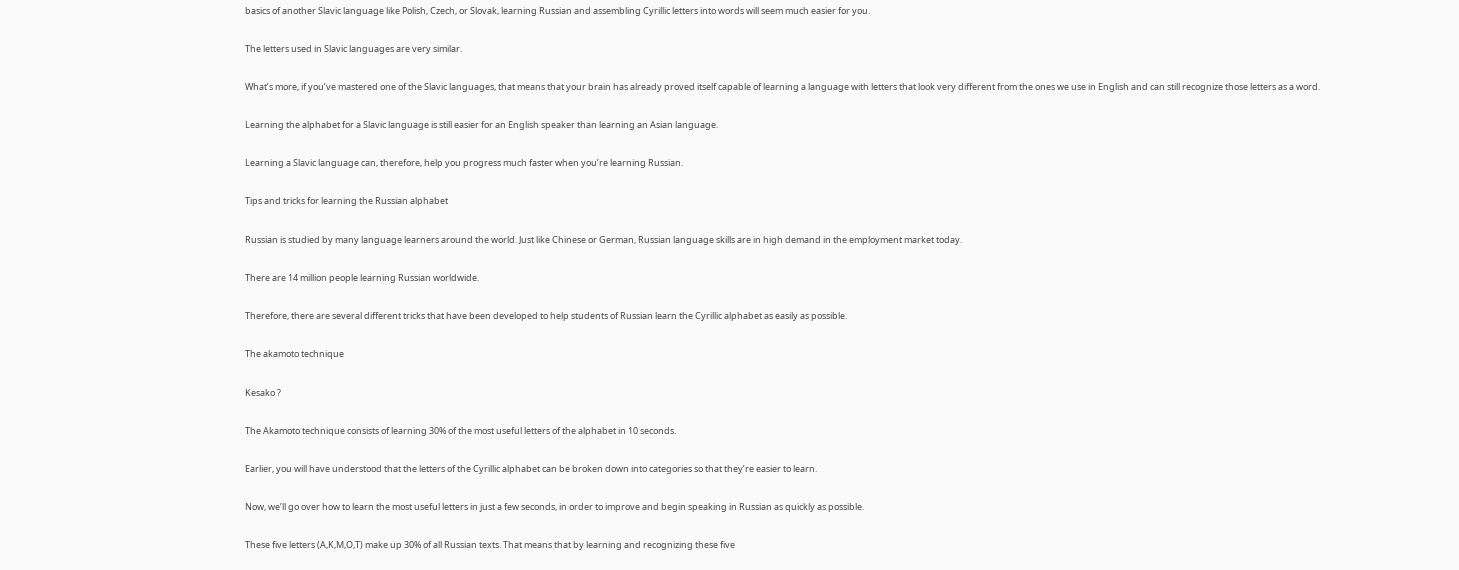basics of another Slavic language like Polish, Czech, or Slovak, learning Russian and assembling Cyrillic letters into words will seem much easier for you.

The letters used in Slavic languages are very similar.

What’s more, if you’ve mastered one of the Slavic languages, that means that your brain has already proved itself capable of learning a language with letters that look very different from the ones we use in English and can still recognize those letters as a word.

Learning the alphabet for a Slavic language is still easier for an English speaker than learning an Asian language.

Learning a Slavic language can, therefore, help you progress much faster when you’re learning Russian.

Tips and tricks for learning the Russian alphabet

Russian is studied by many language learners around the world. Just like Chinese or German, Russian language skills are in high demand in the employment market today.

There are 14 million people learning Russian worldwide.

Therefore, there are several different tricks that have been developed to help students of Russian learn the Cyrillic alphabet as easily as possible.

The akamoto technique

Kesako ?

The Akamoto technique consists of learning 30% of the most useful letters of the alphabet in 10 seconds.

Earlier, you will have understood that the letters of the Cyrillic alphabet can be broken down into categories so that they’re easier to learn.

Now, we’ll go over how to learn the most useful letters in just a few seconds, in order to improve and begin speaking in Russian as quickly as possible.

These five letters (A,K,M,O,T) make up 30% of all Russian texts. That means that by learning and recognizing these five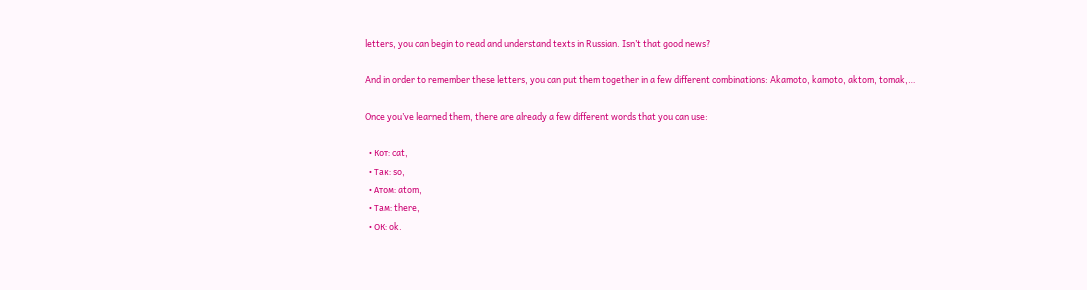letters, you can begin to read and understand texts in Russian. Isn’t that good news?

And in order to remember these letters, you can put them together in a few different combinations: Akamoto, kamoto, aktom, tomak,…

Once you’ve learned them, there are already a few different words that you can use:

  • Кот: cat,
  • Так: so,
  • Атом: atom,
  • Там: there,
  • ОК: ok.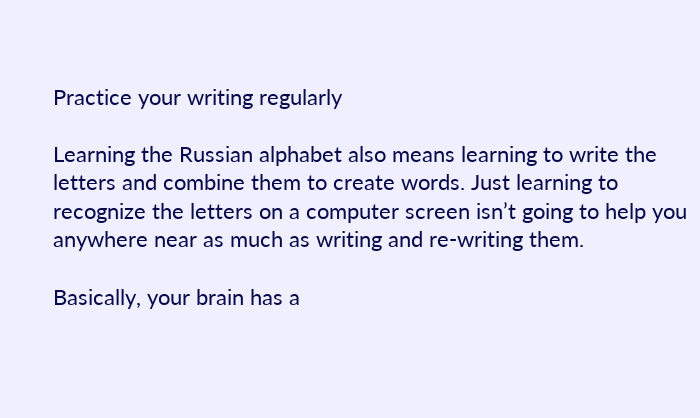Practice your writing regularly

Learning the Russian alphabet also means learning to write the letters and combine them to create words. Just learning to recognize the letters on a computer screen isn’t going to help you anywhere near as much as writing and re-writing them.

Basically, your brain has a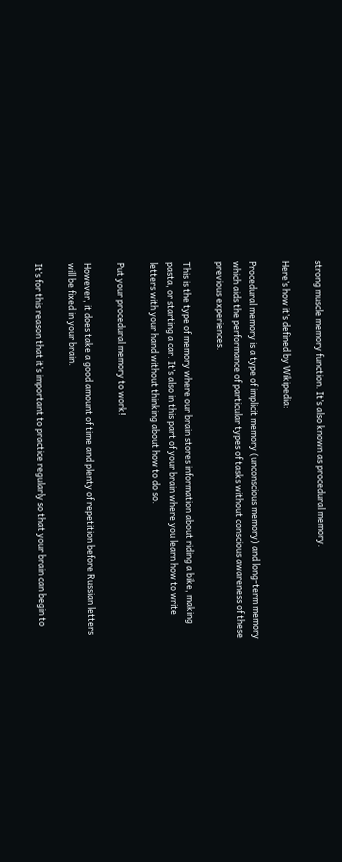strong muscle memory function. It’s also known as procedural memory.

Here’s how it’s defined by Wikipedia:

Procedural memory is a type of implicit memory (unconscious memory) and long-term memory which aids the performance of particular types of tasks without conscious awareness of these previous experiences.

This is the type of memory where our brain stores information about riding a bike, making pasta, or starting a car. It’s also in this part of your brain where you learn how to write letters with your hand without thinking about how to do so.

Put your procedural memory to work!

However, it does take a good amount of time and plenty of repetition before Russian letters will be fixed in your brain.

It’s for this reason that it’s important to practice regularly so that your brain can begin to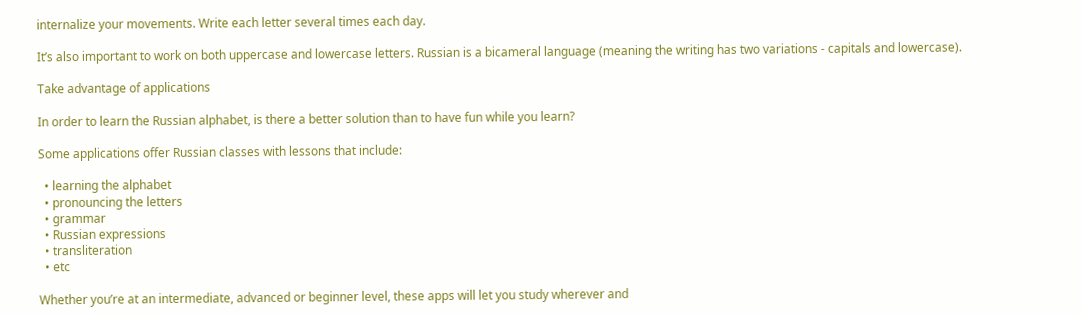internalize your movements. Write each letter several times each day.

It’s also important to work on both uppercase and lowercase letters. Russian is a bicameral language (meaning the writing has two variations - capitals and lowercase).

Take advantage of applications

In order to learn the Russian alphabet, is there a better solution than to have fun while you learn?

Some applications offer Russian classes with lessons that include:

  • learning the alphabet
  • pronouncing the letters
  • grammar
  • Russian expressions
  • transliteration
  • etc

Whether you’re at an intermediate, advanced or beginner level, these apps will let you study wherever and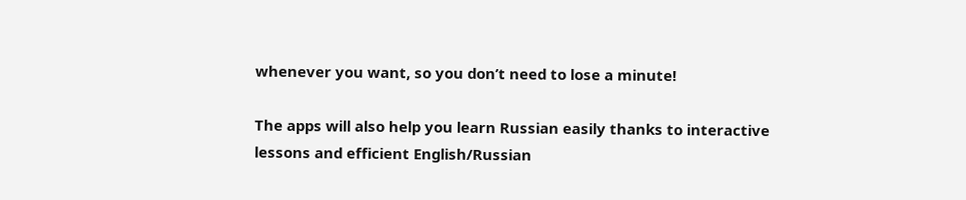whenever you want, so you don’t need to lose a minute!

The apps will also help you learn Russian easily thanks to interactive lessons and efficient English/Russian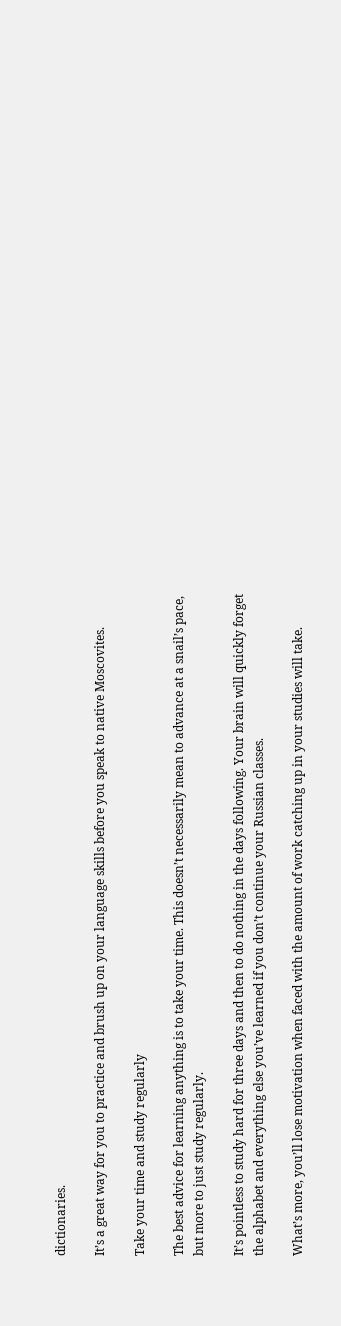dictionaries.

It’s a great way for you to practice and brush up on your language skills before you speak to native Moscovites.

Take your time and study regularly

The best advice for learning anything is to take your time. This doesn’t necessarily mean to advance at a snail’s pace, but more to just study regularly.

It’s pointless to study hard for three days and then to do nothing in the days following. Your brain will quickly forget the alphabet and everything else you’ve learned if you don’t continue your Russian classes.

What’s more, you’ll lose motivation when faced with the amount of work catching up in your studies will take.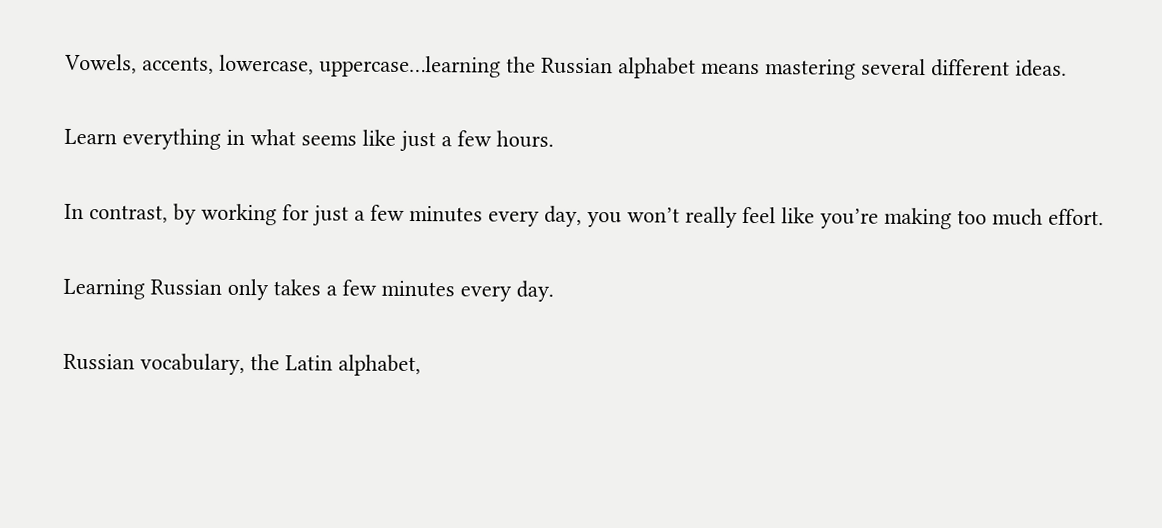Vowels, accents, lowercase, uppercase…learning the Russian alphabet means mastering several different ideas.

Learn everything in what seems like just a few hours.

In contrast, by working for just a few minutes every day, you won’t really feel like you’re making too much effort.

Learning Russian only takes a few minutes every day.

Russian vocabulary, the Latin alphabet,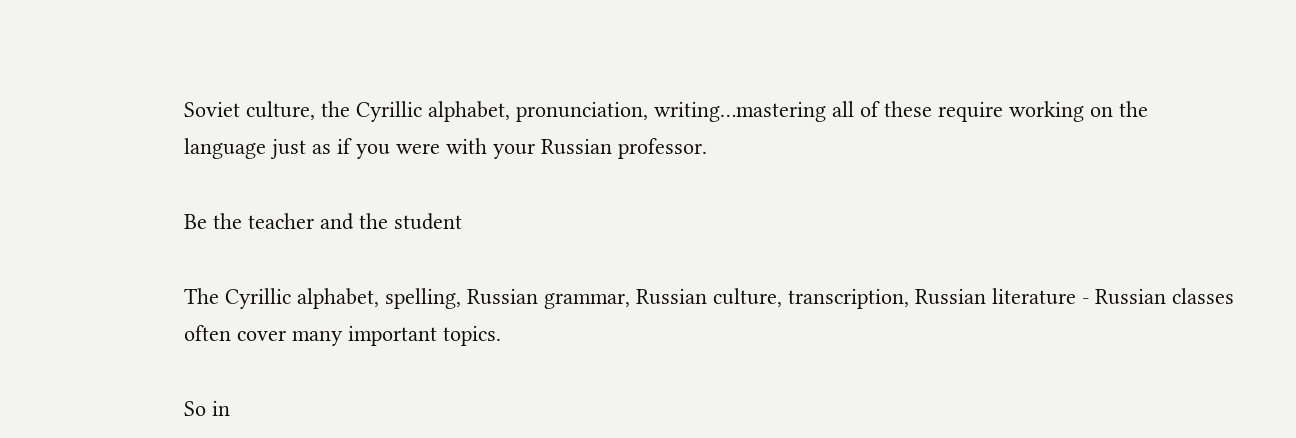Soviet culture, the Cyrillic alphabet, pronunciation, writing…mastering all of these require working on the language just as if you were with your Russian professor.

Be the teacher and the student

The Cyrillic alphabet, spelling, Russian grammar, Russian culture, transcription, Russian literature - Russian classes often cover many important topics.

So in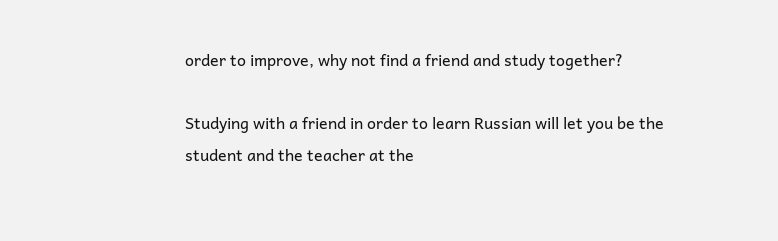order to improve, why not find a friend and study together?

Studying with a friend in order to learn Russian will let you be the student and the teacher at the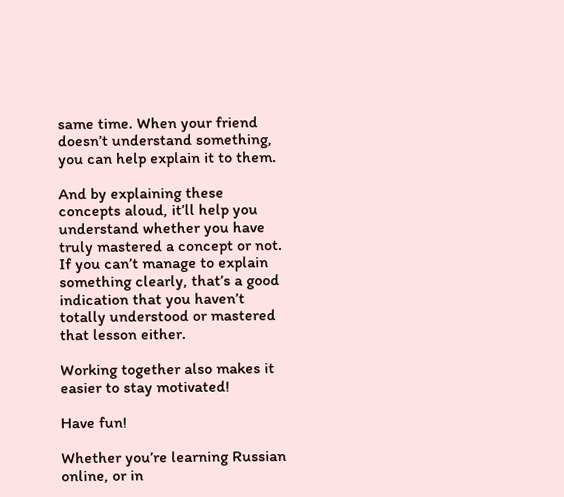same time. When your friend doesn’t understand something, you can help explain it to them.

And by explaining these concepts aloud, it’ll help you understand whether you have truly mastered a concept or not. If you can’t manage to explain something clearly, that’s a good indication that you haven’t totally understood or mastered that lesson either.

Working together also makes it easier to stay motivated!

Have fun!

Whether you’re learning Russian online, or in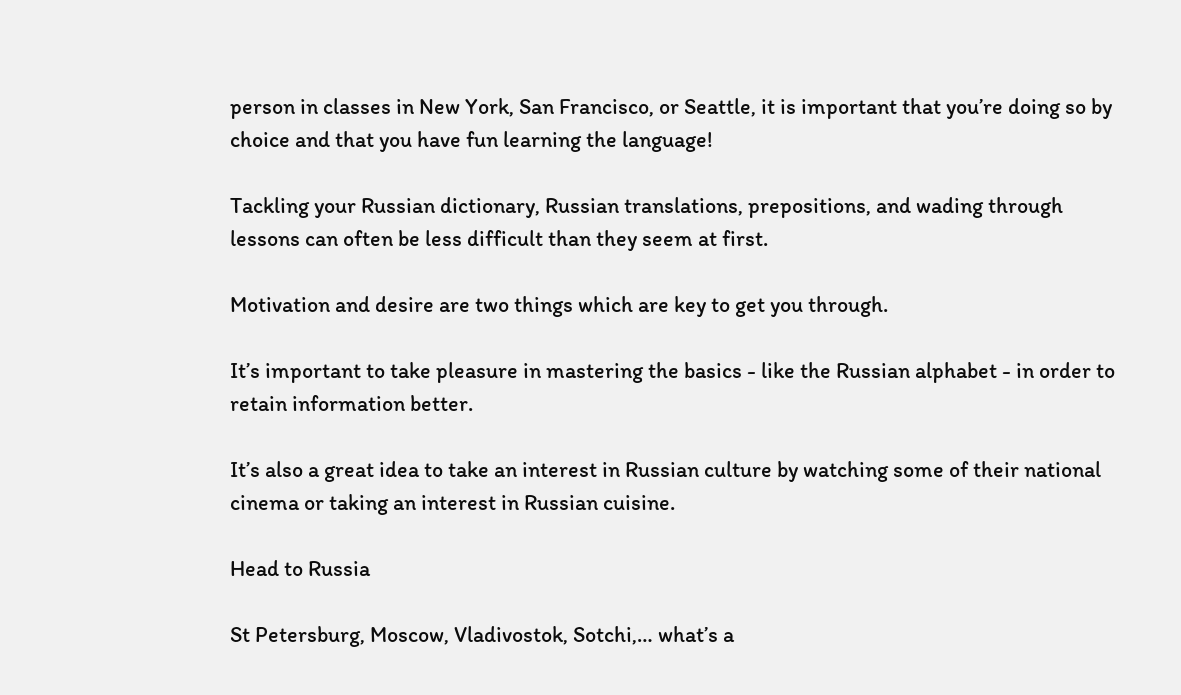person in classes in New York, San Francisco, or Seattle, it is important that you’re doing so by choice and that you have fun learning the language!

Tackling your Russian dictionary, Russian translations, prepositions, and wading through lessons can often be less difficult than they seem at first.

Motivation and desire are two things which are key to get you through.

It’s important to take pleasure in mastering the basics - like the Russian alphabet - in order to retain information better.

It’s also a great idea to take an interest in Russian culture by watching some of their national cinema or taking an interest in Russian cuisine.

Head to Russia

St Petersburg, Moscow, Vladivostok, Sotchi,… what’s a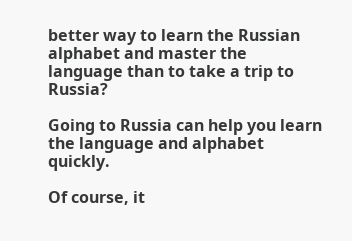better way to learn the Russian alphabet and master the language than to take a trip to Russia?

Going to Russia can help you learn the language and alphabet quickly.

Of course, it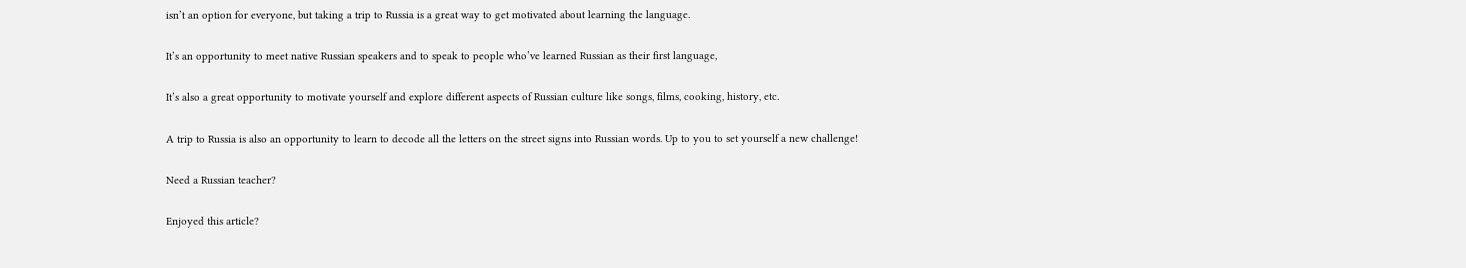isn’t an option for everyone, but taking a trip to Russia is a great way to get motivated about learning the language.

It’s an opportunity to meet native Russian speakers and to speak to people who’ve learned Russian as their first language,

It’s also a great opportunity to motivate yourself and explore different aspects of Russian culture like songs, films, cooking, history, etc.

A trip to Russia is also an opportunity to learn to decode all the letters on the street signs into Russian words. Up to you to set yourself a new challenge!

Need a Russian teacher?

Enjoyed this article?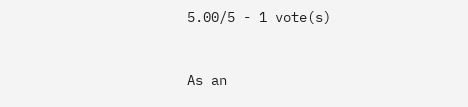5.00/5 - 1 vote(s)


As an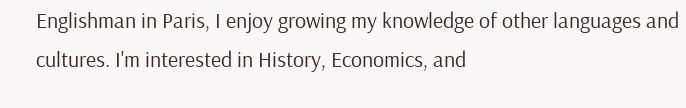Englishman in Paris, I enjoy growing my knowledge of other languages and cultures. I'm interested in History, Economics, and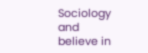Sociology and believe in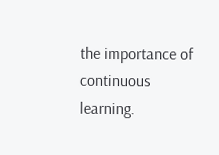the importance of continuous learning.